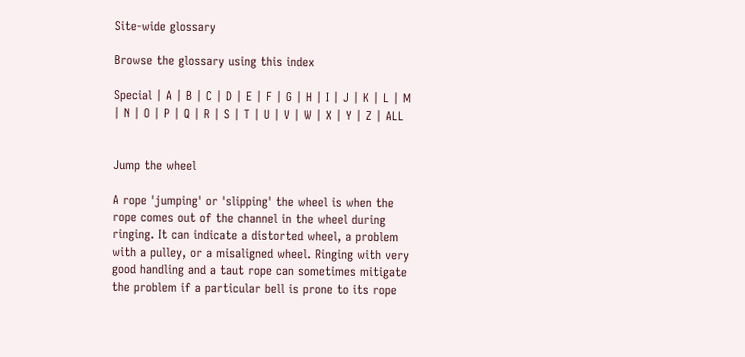Site-wide glossary

Browse the glossary using this index

Special | A | B | C | D | E | F | G | H | I | J | K | L | M | N | O | P | Q | R | S | T | U | V | W | X | Y | Z | ALL


Jump the wheel

A rope 'jumping' or 'slipping' the wheel is when the rope comes out of the channel in the wheel during ringing. It can indicate a distorted wheel, a problem with a pulley, or a misaligned wheel. Ringing with very good handling and a taut rope can sometimes mitigate the problem if a particular bell is prone to its rope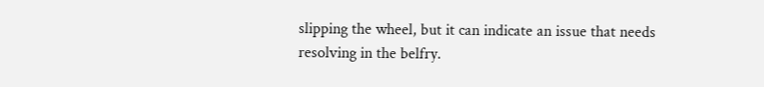slipping the wheel, but it can indicate an issue that needs resolving in the belfry.